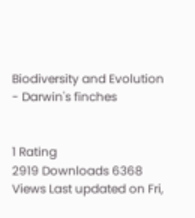Biodiversity and Evolution - Darwin's finches


1 Rating
2919 Downloads 6368 Views Last updated on Fri,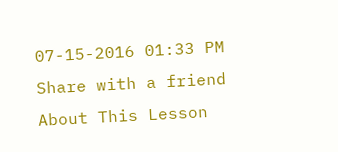07-15-2016 01:33 PM
Share with a friend
About This Lesson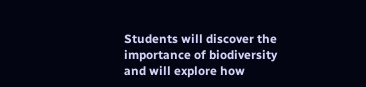Students will discover the importance of biodiversity and will explore how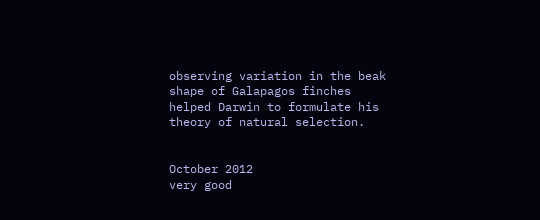observing variation in the beak shape of Galapagos finches helped Darwin to formulate his theory of natural selection.


October 2012
very good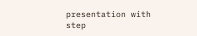presentation with step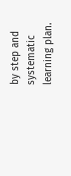by step and systematic learning plan.